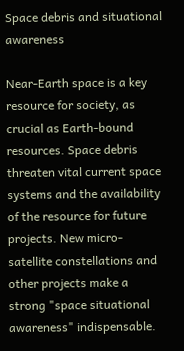Space debris and situational awareness

Near-Earth space is a key resource for society, as crucial as Earth-bound resources. Space debris threaten vital current space systems and the availability of the resource for future projects. New micro-satellite constellations and other projects make a strong "space situational awareness" indispensable.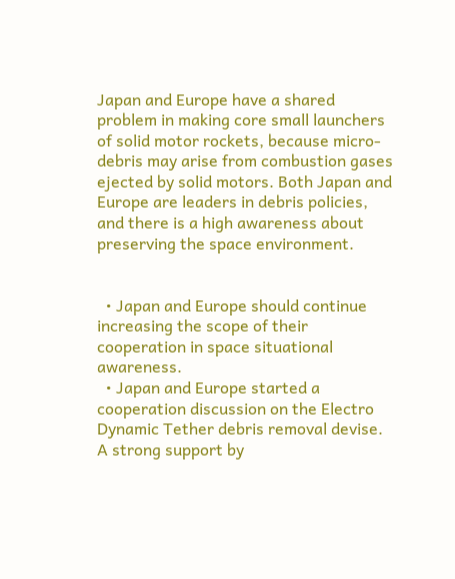Japan and Europe have a shared problem in making core small launchers of solid motor rockets, because micro-debris may arise from combustion gases ejected by solid motors. Both Japan and Europe are leaders in debris policies, and there is a high awareness about preserving the space environment.


  • Japan and Europe should continue increasing the scope of their cooperation in space situational awareness.
  • Japan and Europe started a cooperation discussion on the Electro Dynamic Tether debris removal devise. A strong support by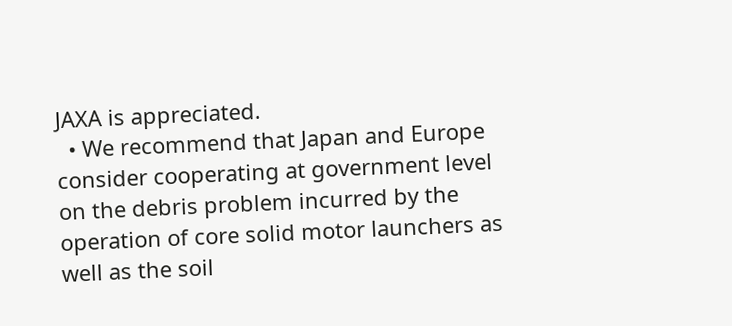JAXA is appreciated.
  • We recommend that Japan and Europe consider cooperating at government level on the debris problem incurred by the operation of core solid motor launchers as well as the soil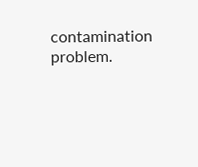contamination problem.